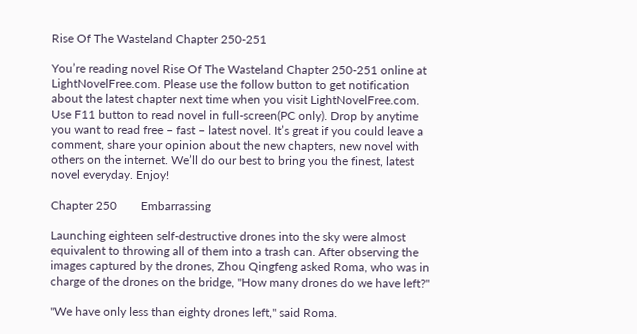Rise Of The Wasteland Chapter 250-251

You’re reading novel Rise Of The Wasteland Chapter 250-251 online at LightNovelFree.com. Please use the follow button to get notification about the latest chapter next time when you visit LightNovelFree.com. Use F11 button to read novel in full-screen(PC only). Drop by anytime you want to read free – fast – latest novel. It’s great if you could leave a comment, share your opinion about the new chapters, new novel with others on the internet. We’ll do our best to bring you the finest, latest novel everyday. Enjoy!

Chapter 250        Embarrassing

Launching eighteen self-destructive drones into the sky were almost equivalent to throwing all of them into a trash can. After observing the images captured by the drones, Zhou Qingfeng asked Roma, who was in charge of the drones on the bridge, "How many drones do we have left?"

"We have only less than eighty drones left," said Roma.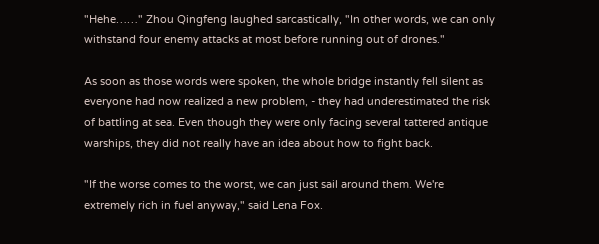"Hehe……" Zhou Qingfeng laughed sarcastically, "In other words, we can only withstand four enemy attacks at most before running out of drones."

As soon as those words were spoken, the whole bridge instantly fell silent as everyone had now realized a new problem, - they had underestimated the risk of battling at sea. Even though they were only facing several tattered antique warships, they did not really have an idea about how to fight back.

"If the worse comes to the worst, we can just sail around them. We're extremely rich in fuel anyway," said Lena Fox.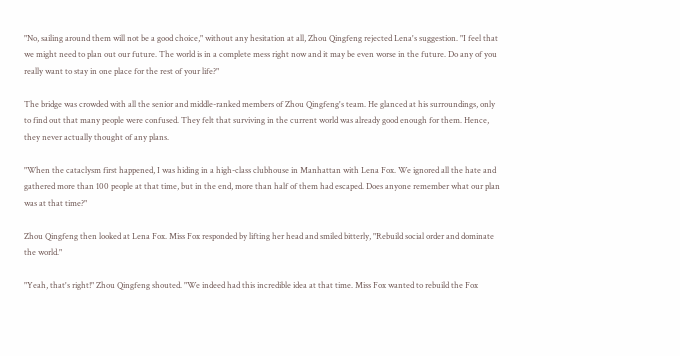"No, sailing around them will not be a good choice," without any hesitation at all, Zhou Qingfeng rejected Lena's suggestion. "I feel that we might need to plan out our future. The world is in a complete mess right now and it may be even worse in the future. Do any of you really want to stay in one place for the rest of your life?"

The bridge was crowded with all the senior and middle-ranked members of Zhou Qingfeng's team. He glanced at his surroundings, only to find out that many people were confused. They felt that surviving in the current world was already good enough for them. Hence, they never actually thought of any plans.

"When the cataclysm first happened, I was hiding in a high-class clubhouse in Manhattan with Lena Fox. We ignored all the hate and gathered more than 100 people at that time, but in the end, more than half of them had escaped. Does anyone remember what our plan was at that time?"

Zhou Qingfeng then looked at Lena Fox. Miss Fox responded by lifting her head and smiled bitterly, "Rebuild social order and dominate the world."

"Yeah, that's right!" Zhou Qingfeng shouted. "We indeed had this incredible idea at that time. Miss Fox wanted to rebuild the Fox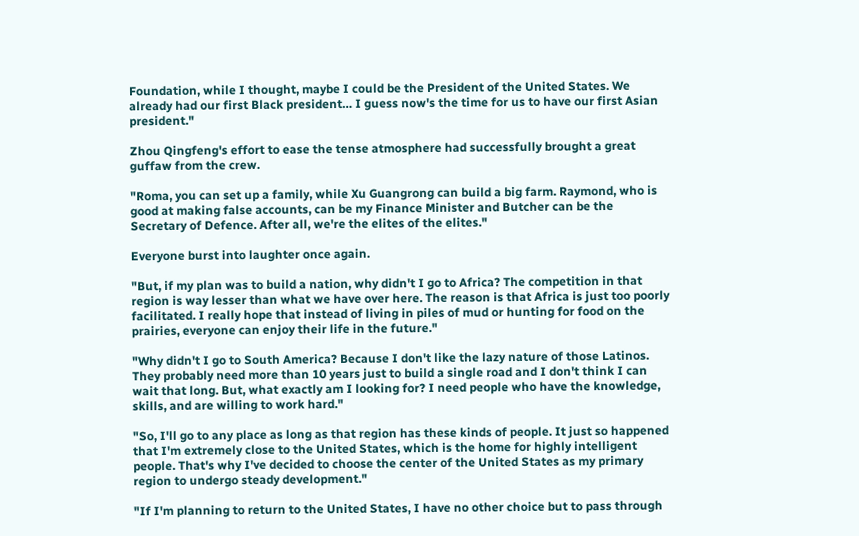Foundation, while I thought, maybe I could be the President of the United States. We already had our first Black president… I guess now's the time for us to have our first Asian president."

Zhou Qingfeng's effort to ease the tense atmosphere had successfully brought a great guffaw from the crew.

"Roma, you can set up a family, while Xu Guangrong can build a big farm. Raymond, who is good at making false accounts, can be my Finance Minister and Butcher can be the Secretary of Defence. After all, we're the elites of the elites."

Everyone burst into laughter once again.

"But, if my plan was to build a nation, why didn't I go to Africa? The competition in that region is way lesser than what we have over here. The reason is that Africa is just too poorly facilitated. I really hope that instead of living in piles of mud or hunting for food on the prairies, everyone can enjoy their life in the future."

"Why didn't I go to South America? Because I don't like the lazy nature of those Latinos. They probably need more than 10 years just to build a single road and I don't think I can wait that long. But, what exactly am I looking for? I need people who have the knowledge, skills, and are willing to work hard."

"So, I'll go to any place as long as that region has these kinds of people. It just so happened that I'm extremely close to the United States, which is the home for highly intelligent people. That's why I've decided to choose the center of the United States as my primary region to undergo steady development."

"If I'm planning to return to the United States, I have no other choice but to pass through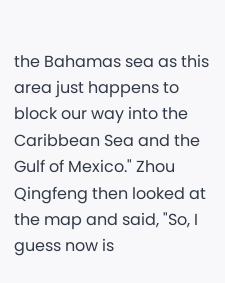the Bahamas sea as this area just happens to block our way into the Caribbean Sea and the Gulf of Mexico." Zhou Qingfeng then looked at the map and said, "So, I guess now is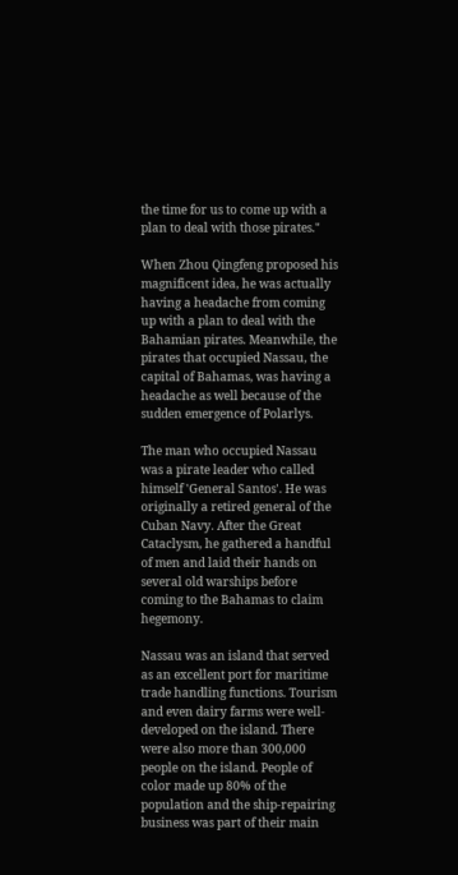the time for us to come up with a plan to deal with those pirates."

When Zhou Qingfeng proposed his magnificent idea, he was actually having a headache from coming up with a plan to deal with the Bahamian pirates. Meanwhile, the pirates that occupied Nassau, the capital of Bahamas, was having a headache as well because of the sudden emergence of Polarlys.

The man who occupied Nassau was a pirate leader who called himself 'General Santos'. He was originally a retired general of the Cuban Navy. After the Great Cataclysm, he gathered a handful of men and laid their hands on several old warships before coming to the Bahamas to claim hegemony.

Nassau was an island that served as an excellent port for maritime trade handling functions. Tourism and even dairy farms were well-developed on the island. There were also more than 300,000 people on the island. People of color made up 80% of the population and the ship-repairing business was part of their main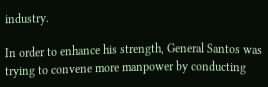industry.

In order to enhance his strength, General Santos was trying to convene more manpower by conducting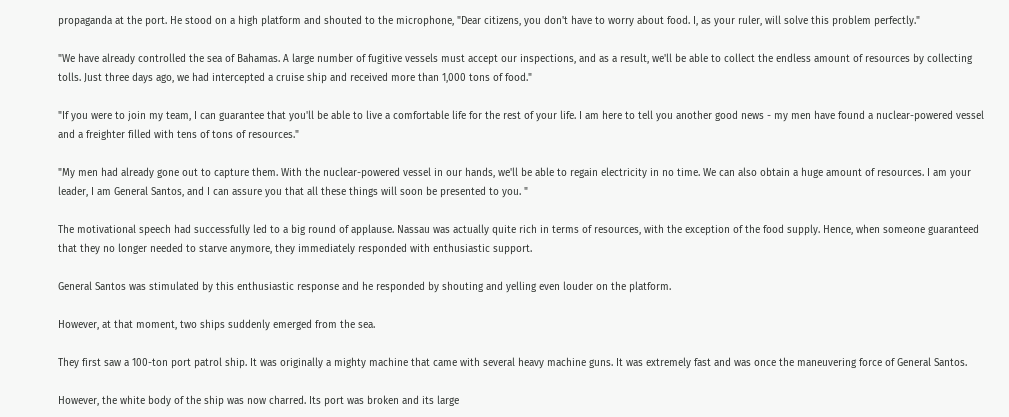propaganda at the port. He stood on a high platform and shouted to the microphone, "Dear citizens, you don't have to worry about food. I, as your ruler, will solve this problem perfectly."

"We have already controlled the sea of Bahamas. A large number of fugitive vessels must accept our inspections, and as a result, we'll be able to collect the endless amount of resources by collecting tolls. Just three days ago, we had intercepted a cruise ship and received more than 1,000 tons of food."

"If you were to join my team, I can guarantee that you'll be able to live a comfortable life for the rest of your life. I am here to tell you another good news - my men have found a nuclear-powered vessel and a freighter filled with tens of tons of resources."

"My men had already gone out to capture them. With the nuclear-powered vessel in our hands, we'll be able to regain electricity in no time. We can also obtain a huge amount of resources. I am your leader, I am General Santos, and I can assure you that all these things will soon be presented to you. "

The motivational speech had successfully led to a big round of applause. Nassau was actually quite rich in terms of resources, with the exception of the food supply. Hence, when someone guaranteed that they no longer needed to starve anymore, they immediately responded with enthusiastic support.

General Santos was stimulated by this enthusiastic response and he responded by shouting and yelling even louder on the platform.

However, at that moment, two ships suddenly emerged from the sea.

They first saw a 100-ton port patrol ship. It was originally a mighty machine that came with several heavy machine guns. It was extremely fast and was once the maneuvering force of General Santos.

However, the white body of the ship was now charred. Its port was broken and its large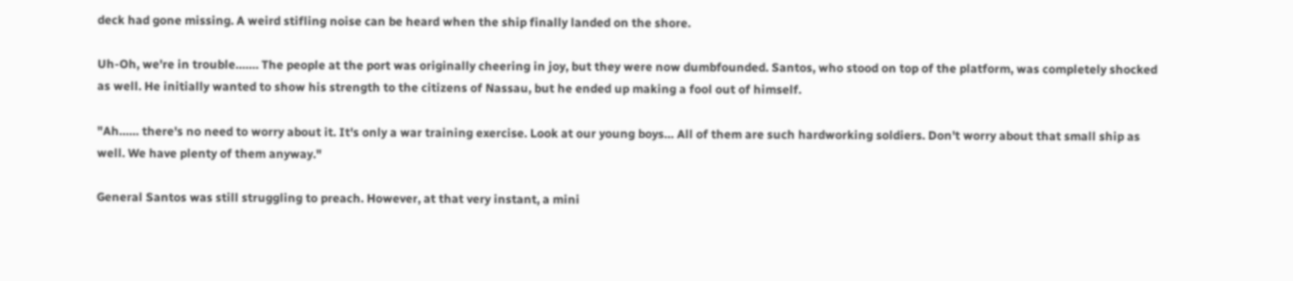deck had gone missing. A weird stifling noise can be heard when the ship finally landed on the shore.

Uh-Oh, we're in trouble……. The people at the port was originally cheering in joy, but they were now dumbfounded. Santos, who stood on top of the platform, was completely shocked as well. He initially wanted to show his strength to the citizens of Nassau, but he ended up making a fool out of himself.

"Ah…… there's no need to worry about it. It's only a war training exercise. Look at our young boys… All of them are such hardworking soldiers. Don't worry about that small ship as well. We have plenty of them anyway."

General Santos was still struggling to preach. However, at that very instant, a mini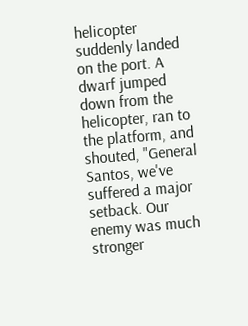helicopter suddenly landed on the port. A dwarf jumped down from the helicopter, ran to the platform, and shouted, "General Santos, we've suffered a major setback. Our enemy was much stronger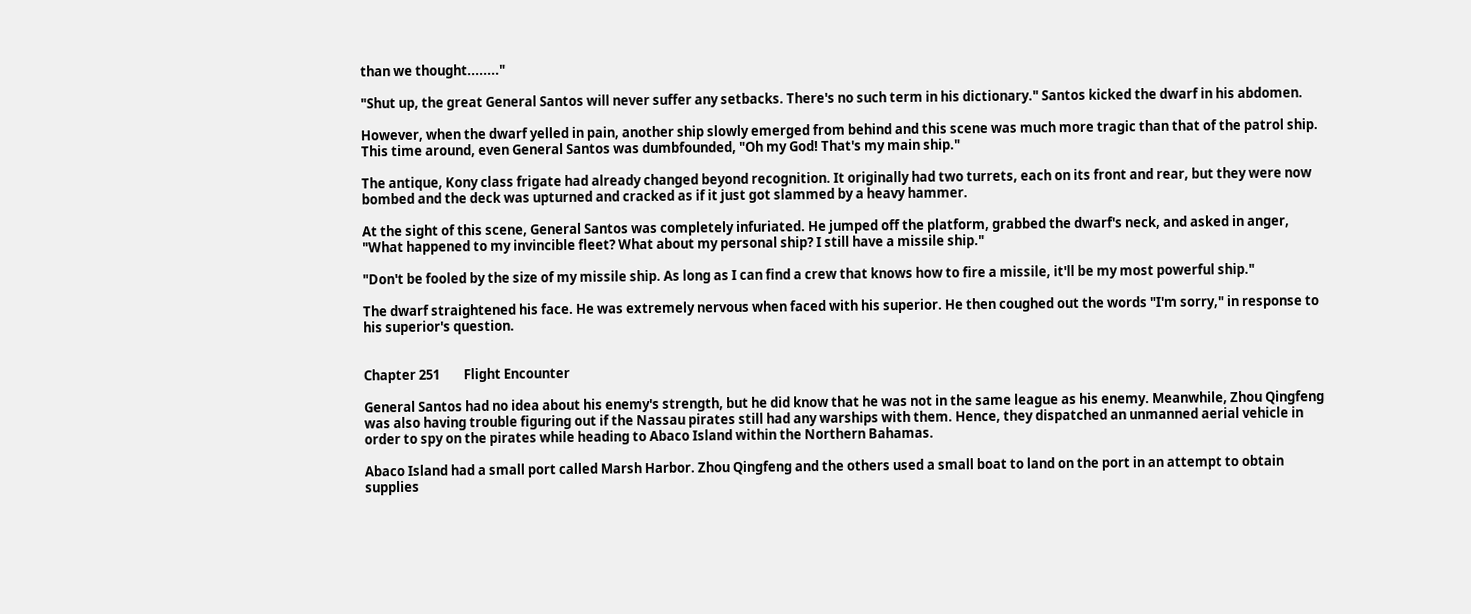than we thought........"

"Shut up, the great General Santos will never suffer any setbacks. There's no such term in his dictionary." Santos kicked the dwarf in his abdomen.

However, when the dwarf yelled in pain, another ship slowly emerged from behind and this scene was much more tragic than that of the patrol ship. This time around, even General Santos was dumbfounded, "Oh my God! That's my main ship."

The antique, Kony class frigate had already changed beyond recognition. It originally had two turrets, each on its front and rear, but they were now bombed and the deck was upturned and cracked as if it just got slammed by a heavy hammer.

At the sight of this scene, General Santos was completely infuriated. He jumped off the platform, grabbed the dwarf's neck, and asked in anger, "What happened to my invincible fleet? What about my personal ship? I still have a missile ship."

"Don't be fooled by the size of my missile ship. As long as I can find a crew that knows how to fire a missile, it'll be my most powerful ship."

The dwarf straightened his face. He was extremely nervous when faced with his superior. He then coughed out the words "I'm sorry," in response to his superior's question.


Chapter 251        Flight Encounter

General Santos had no idea about his enemy's strength, but he did know that he was not in the same league as his enemy. Meanwhile, Zhou Qingfeng was also having trouble figuring out if the Nassau pirates still had any warships with them. Hence, they dispatched an unmanned aerial vehicle in order to spy on the pirates while heading to Abaco Island within the Northern Bahamas.

Abaco Island had a small port called Marsh Harbor. Zhou Qingfeng and the others used a small boat to land on the port in an attempt to obtain supplies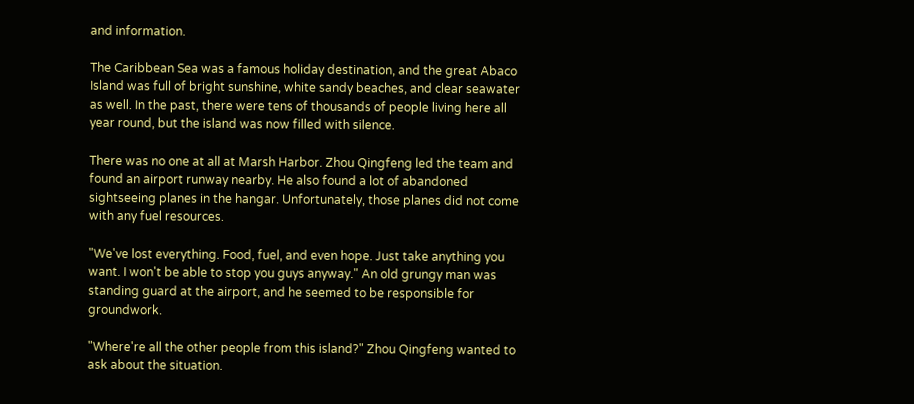and information.

The Caribbean Sea was a famous holiday destination, and the great Abaco Island was full of bright sunshine, white sandy beaches, and clear seawater as well. In the past, there were tens of thousands of people living here all year round, but the island was now filled with silence.

There was no one at all at Marsh Harbor. Zhou Qingfeng led the team and found an airport runway nearby. He also found a lot of abandoned sightseeing planes in the hangar. Unfortunately, those planes did not come with any fuel resources.

"We've lost everything. Food, fuel, and even hope. Just take anything you want. I won't be able to stop you guys anyway." An old grungy man was standing guard at the airport, and he seemed to be responsible for groundwork.

"Where're all the other people from this island?" Zhou Qingfeng wanted to ask about the situation.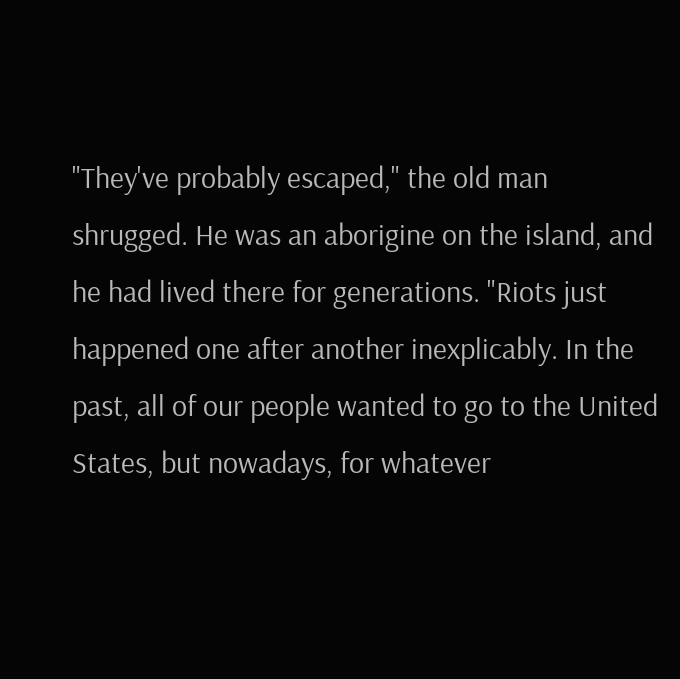"They've probably escaped," the old man shrugged. He was an aborigine on the island, and he had lived there for generations. "Riots just happened one after another inexplicably. In the past, all of our people wanted to go to the United States, but nowadays, for whatever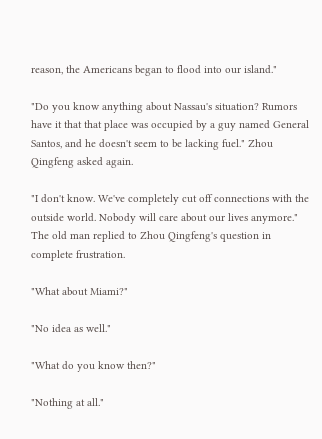reason, the Americans began to flood into our island."

"Do you know anything about Nassau's situation? Rumors have it that that place was occupied by a guy named General Santos, and he doesn't seem to be lacking fuel." Zhou Qingfeng asked again.

"I don't know. We've completely cut off connections with the outside world. Nobody will care about our lives anymore." The old man replied to Zhou Qingfeng's question in complete frustration.

"What about Miami?"

"No idea as well."

"What do you know then?"

"Nothing at all."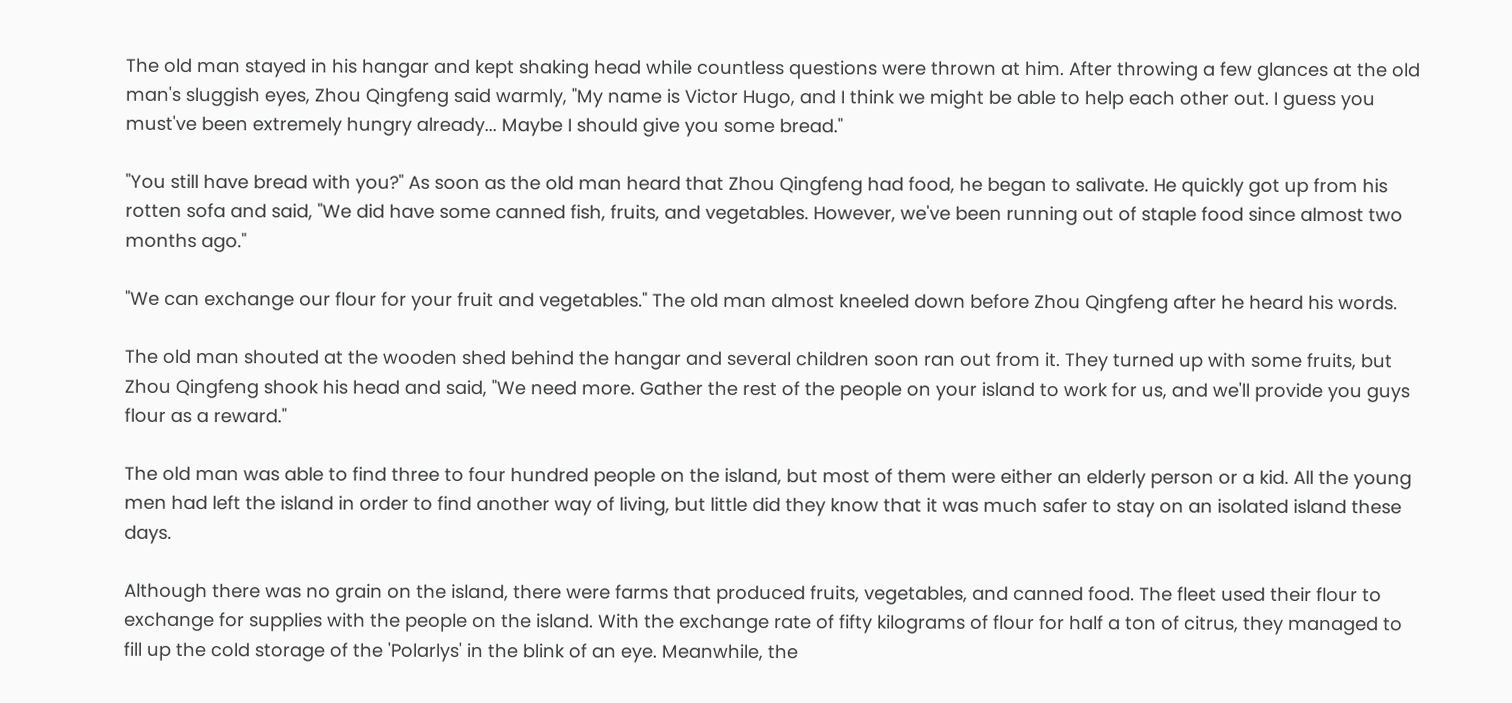The old man stayed in his hangar and kept shaking head while countless questions were thrown at him. After throwing a few glances at the old man's sluggish eyes, Zhou Qingfeng said warmly, "My name is Victor Hugo, and I think we might be able to help each other out. I guess you must've been extremely hungry already... Maybe I should give you some bread."

"You still have bread with you?" As soon as the old man heard that Zhou Qingfeng had food, he began to salivate. He quickly got up from his rotten sofa and said, "We did have some canned fish, fruits, and vegetables. However, we've been running out of staple food since almost two months ago."

"We can exchange our flour for your fruit and vegetables." The old man almost kneeled down before Zhou Qingfeng after he heard his words.

The old man shouted at the wooden shed behind the hangar and several children soon ran out from it. They turned up with some fruits, but Zhou Qingfeng shook his head and said, "We need more. Gather the rest of the people on your island to work for us, and we'll provide you guys flour as a reward."

The old man was able to find three to four hundred people on the island, but most of them were either an elderly person or a kid. All the young men had left the island in order to find another way of living, but little did they know that it was much safer to stay on an isolated island these days.

Although there was no grain on the island, there were farms that produced fruits, vegetables, and canned food. The fleet used their flour to exchange for supplies with the people on the island. With the exchange rate of fifty kilograms of flour for half a ton of citrus, they managed to fill up the cold storage of the 'Polarlys' in the blink of an eye. Meanwhile, the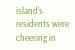island's residents were cheering in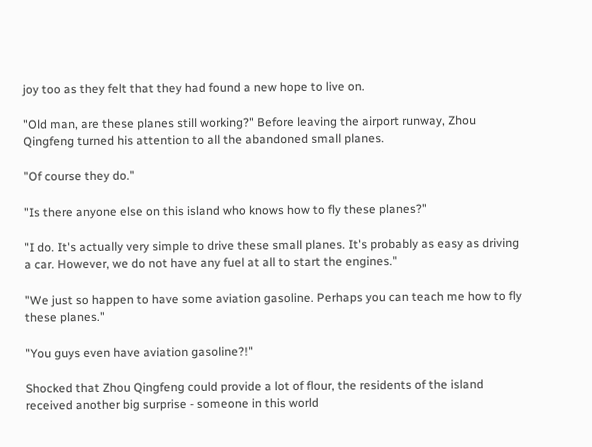joy too as they felt that they had found a new hope to live on.

"Old man, are these planes still working?" Before leaving the airport runway, Zhou Qingfeng turned his attention to all the abandoned small planes.

"Of course they do."

"Is there anyone else on this island who knows how to fly these planes?"

"I do. It's actually very simple to drive these small planes. It's probably as easy as driving a car. However, we do not have any fuel at all to start the engines."

"We just so happen to have some aviation gasoline. Perhaps you can teach me how to fly these planes."

"You guys even have aviation gasoline?!"

Shocked that Zhou Qingfeng could provide a lot of flour, the residents of the island received another big surprise - someone in this world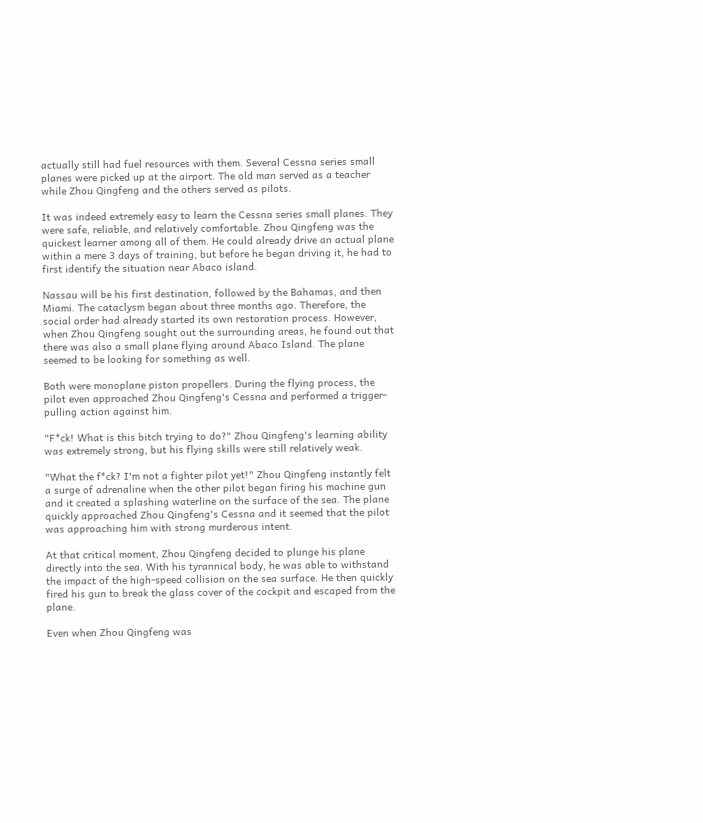actually still had fuel resources with them. Several Cessna series small planes were picked up at the airport. The old man served as a teacher while Zhou Qingfeng and the others served as pilots.

It was indeed extremely easy to learn the Cessna series small planes. They were safe, reliable, and relatively comfortable. Zhou Qingfeng was the quickest learner among all of them. He could already drive an actual plane within a mere 3 days of training, but before he began driving it, he had to first identify the situation near Abaco island.

Nassau will be his first destination, followed by the Bahamas, and then Miami. The cataclysm began about three months ago. Therefore, the social order had already started its own restoration process. However, when Zhou Qingfeng sought out the surrounding areas, he found out that there was also a small plane flying around Abaco Island. The plane seemed to be looking for something as well.

Both were monoplane piston propellers. During the flying process, the pilot even approached Zhou Qingfeng's Cessna and performed a trigger-pulling action against him.

"F*ck! What is this bitch trying to do?" Zhou Qingfeng's learning ability was extremely strong, but his flying skills were still relatively weak.

"What the f*ck? I'm not a fighter pilot yet!" Zhou Qingfeng instantly felt a surge of adrenaline when the other pilot began firing his machine gun and it created a splashing waterline on the surface of the sea. The plane quickly approached Zhou Qingfeng's Cessna and it seemed that the pilot was approaching him with strong murderous intent.

At that critical moment, Zhou Qingfeng decided to plunge his plane directly into the sea. With his tyrannical body, he was able to withstand the impact of the high-speed collision on the sea surface. He then quickly fired his gun to break the glass cover of the cockpit and escaped from the plane.

Even when Zhou Qingfeng was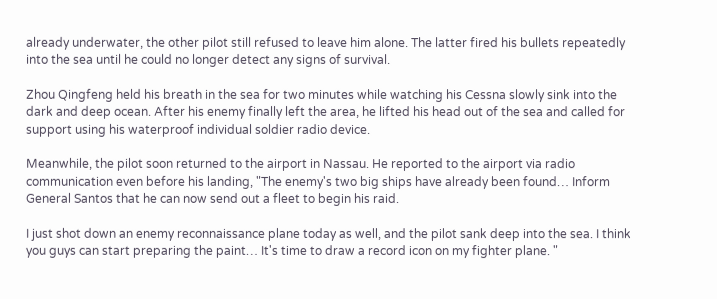already underwater, the other pilot still refused to leave him alone. The latter fired his bullets repeatedly into the sea until he could no longer detect any signs of survival.

Zhou Qingfeng held his breath in the sea for two minutes while watching his Cessna slowly sink into the dark and deep ocean. After his enemy finally left the area, he lifted his head out of the sea and called for support using his waterproof individual soldier radio device.

Meanwhile, the pilot soon returned to the airport in Nassau. He reported to the airport via radio communication even before his landing, "The enemy's two big ships have already been found… Inform General Santos that he can now send out a fleet to begin his raid.

I just shot down an enemy reconnaissance plane today as well, and the pilot sank deep into the sea. I think you guys can start preparing the paint… It's time to draw a record icon on my fighter plane. "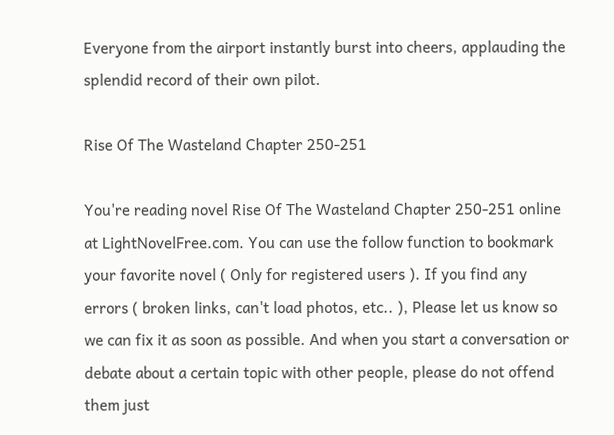Everyone from the airport instantly burst into cheers, applauding the splendid record of their own pilot.

Rise Of The Wasteland Chapter 250-251

You're reading novel Rise Of The Wasteland Chapter 250-251 online at LightNovelFree.com. You can use the follow function to bookmark your favorite novel ( Only for registered users ). If you find any errors ( broken links, can't load photos, etc.. ), Please let us know so we can fix it as soon as possible. And when you start a conversation or debate about a certain topic with other people, please do not offend them just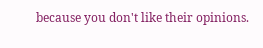because you don't like their opinions.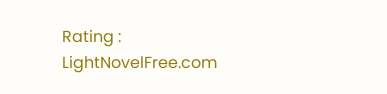Rating :
LightNovelFree.com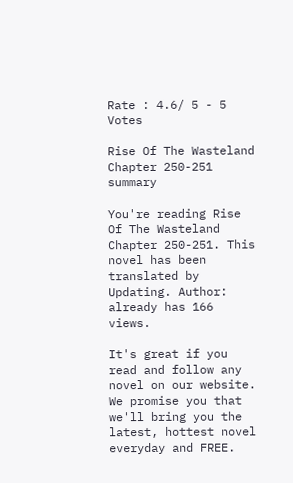Rate : 4.6/ 5 - 5 Votes

Rise Of The Wasteland Chapter 250-251 summary

You're reading Rise Of The Wasteland Chapter 250-251. This novel has been translated by Updating. Author: already has 166 views.

It's great if you read and follow any novel on our website. We promise you that we'll bring you the latest, hottest novel everyday and FREE.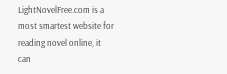LightNovelFree.com is a most smartest website for reading novel online, it can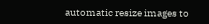automatic resize images to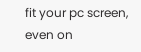fit your pc screen, even on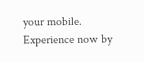your mobile. Experience now by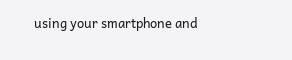using your smartphone and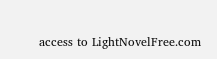access to LightNovelFree.com